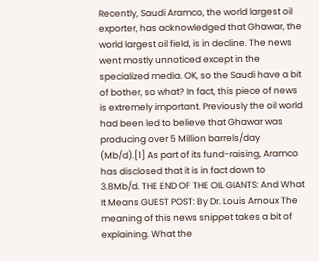Recently, Saudi Aramco, the world largest oil exporter, has acknowledged that Ghawar, the world largest oil field, is in decline. The news went mostly unnoticed except in the specialized media. OK, so the Saudi have a bit of bother, so what? In fact, this piece of news is extremely important. Previously the oil world had been led to believe that Ghawar was producing over 5 Million barrels/day (Mb/d).[1] As part of its fund-raising, Aramco has disclosed that it is in fact down to 3.8Mb/d. THE END OF THE OIL GIANTS: And What It Means GUEST POST: By Dr. Louis Arnoux The meaning of this news snippet takes a bit of explaining. What the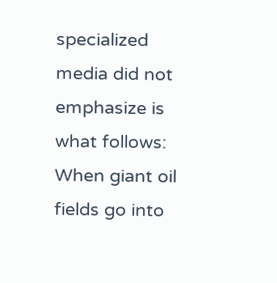specialized media did not emphasize is what follows: When giant oil fields go into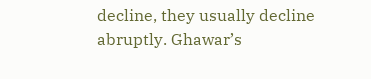decline, they usually decline abruptly. Ghawar’s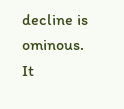decline is ominous. It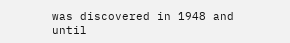was discovered in 1948 and until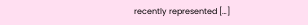recently represented […]